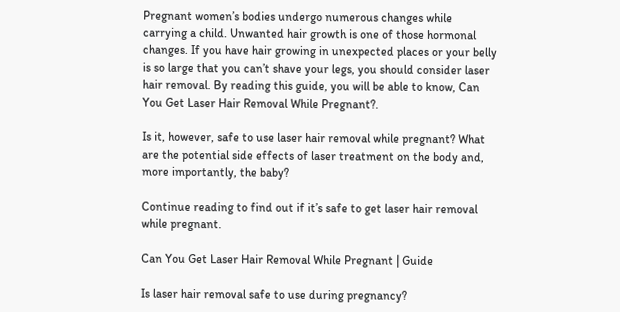Pregnant women’s bodies undergo numerous changes while carrying a child. Unwanted hair growth is one of those hormonal changes. If you have hair growing in unexpected places or your belly is so large that you can’t shave your legs, you should consider laser hair removal. By reading this guide, you will be able to know, Can You Get Laser Hair Removal While Pregnant?.

Is it, however, safe to use laser hair removal while pregnant? What are the potential side effects of laser treatment on the body and, more importantly, the baby?

Continue reading to find out if it’s safe to get laser hair removal while pregnant.

Can You Get Laser Hair Removal While Pregnant | Guide

Is laser hair removal safe to use during pregnancy?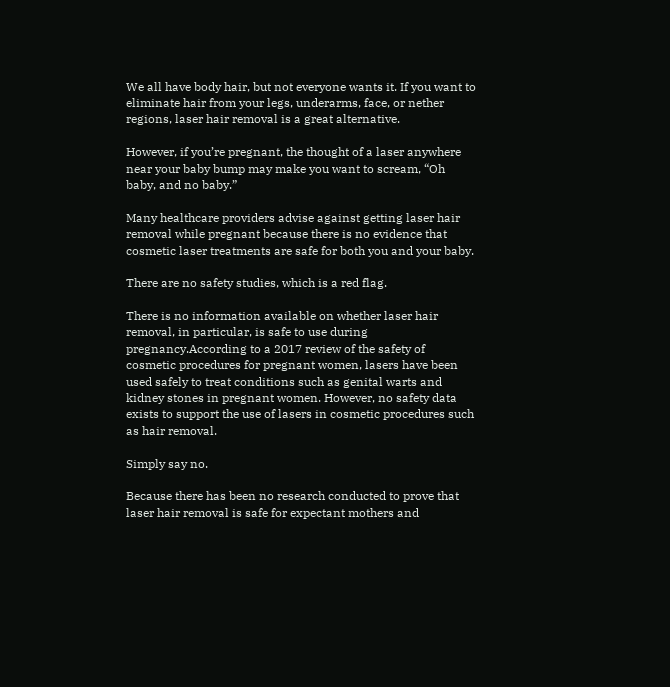We all have body hair, but not everyone wants it. If you want to eliminate hair from your legs, underarms, face, or nether regions, laser hair removal is a great alternative.

However, if you’re pregnant, the thought of a laser anywhere near your baby bump may make you want to scream, “Oh baby, and no baby.”

Many healthcare providers advise against getting laser hair removal while pregnant because there is no evidence that cosmetic laser treatments are safe for both you and your baby.

There are no safety studies, which is a red flag.

There is no information available on whether laser hair removal, in particular, is safe to use during pregnancy.According to a 2017 review of the safety of cosmetic procedures for pregnant women, lasers have been used safely to treat conditions such as genital warts and kidney stones in pregnant women. However, no safety data exists to support the use of lasers in cosmetic procedures such as hair removal.

Simply say no.

Because there has been no research conducted to prove that laser hair removal is safe for expectant mothers and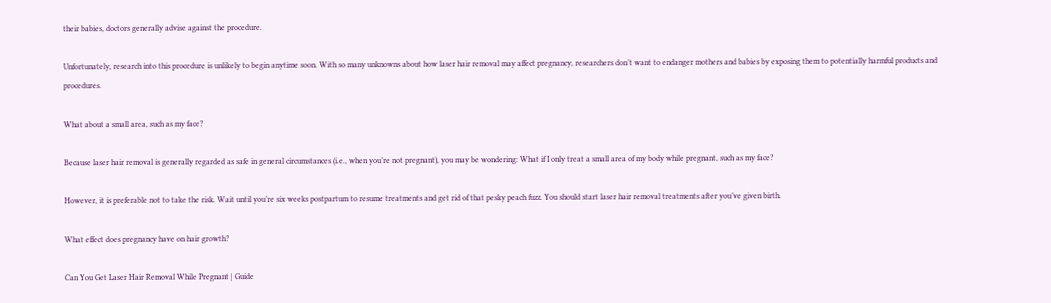their babies, doctors generally advise against the procedure.

Unfortunately, research into this procedure is unlikely to begin anytime soon. With so many unknowns about how laser hair removal may affect pregnancy, researchers don’t want to endanger mothers and babies by exposing them to potentially harmful products and procedures.

What about a small area, such as my face?

Because laser hair removal is generally regarded as safe in general circumstances (i.e., when you’re not pregnant), you may be wondering: What if I only treat a small area of my body while pregnant, such as my face?

However, it is preferable not to take the risk. Wait until you’re six weeks postpartum to resume treatments and get rid of that pesky peach fuzz. You should start laser hair removal treatments after you’ve given birth.

What effect does pregnancy have on hair growth?

Can You Get Laser Hair Removal While Pregnant | Guide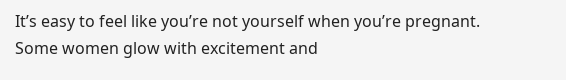It’s easy to feel like you’re not yourself when you’re pregnant. Some women glow with excitement and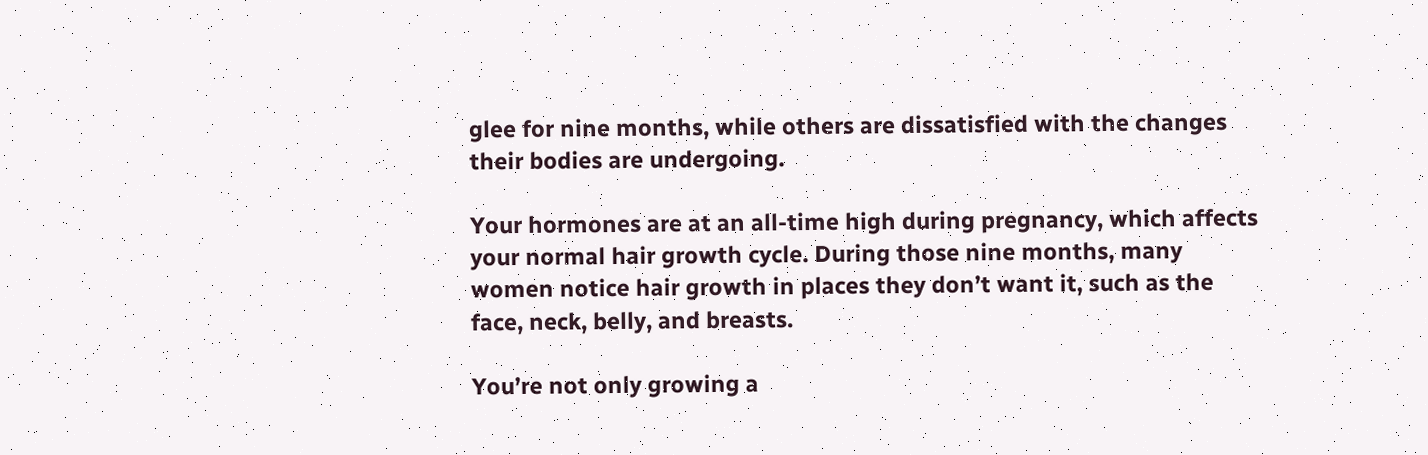glee for nine months, while others are dissatisfied with the changes their bodies are undergoing.

Your hormones are at an all-time high during pregnancy, which affects your normal hair growth cycle. During those nine months, many women notice hair growth in places they don’t want it, such as the face, neck, belly, and breasts.

You’re not only growing a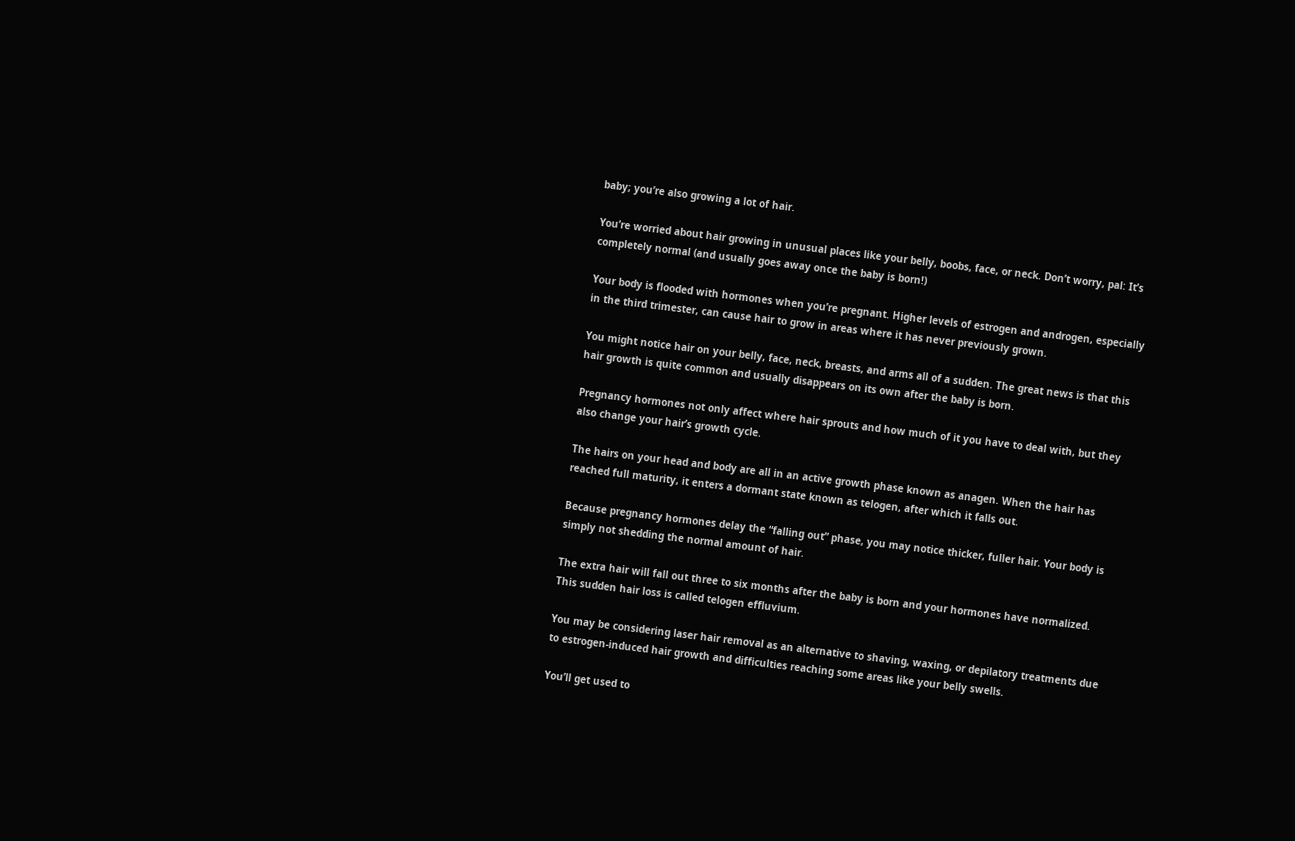baby; you’re also growing a lot of hair.

You’re worried about hair growing in unusual places like your belly, boobs, face, or neck. Don’t worry, pal: It’s completely normal (and usually goes away once the baby is born!)

Your body is flooded with hormones when you’re pregnant. Higher levels of estrogen and androgen, especially in the third trimester, can cause hair to grow in areas where it has never previously grown.

You might notice hair on your belly, face, neck, breasts, and arms all of a sudden. The great news is that this hair growth is quite common and usually disappears on its own after the baby is born.

Pregnancy hormones not only affect where hair sprouts and how much of it you have to deal with, but they also change your hair’s growth cycle.

The hairs on your head and body are all in an active growth phase known as anagen. When the hair has reached full maturity, it enters a dormant state known as telogen, after which it falls out.

Because pregnancy hormones delay the “falling out” phase, you may notice thicker, fuller hair. Your body is simply not shedding the normal amount of hair.

The extra hair will fall out three to six months after the baby is born and your hormones have normalized. This sudden hair loss is called telogen effluvium.

You may be considering laser hair removal as an alternative to shaving, waxing, or depilatory treatments due to estrogen-induced hair growth and difficulties reaching some areas like your belly swells.

You’ll get used to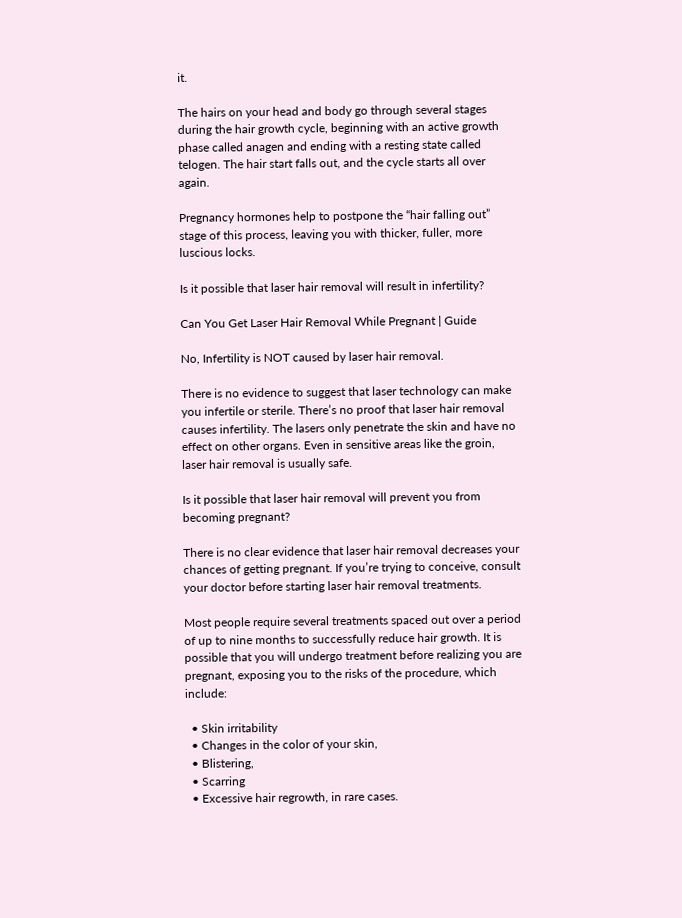it.

The hairs on your head and body go through several stages during the hair growth cycle, beginning with an active growth phase called anagen and ending with a resting state called telogen. The hair start falls out, and the cycle starts all over again.

Pregnancy hormones help to postpone the “hair falling out” stage of this process, leaving you with thicker, fuller, more luscious locks.

Is it possible that laser hair removal will result in infertility?

Can You Get Laser Hair Removal While Pregnant | Guide

No, Infertility is NOT caused by laser hair removal.

There is no evidence to suggest that laser technology can make you infertile or sterile. There’s no proof that laser hair removal causes infertility. The lasers only penetrate the skin and have no effect on other organs. Even in sensitive areas like the groin, laser hair removal is usually safe.

Is it possible that laser hair removal will prevent you from becoming pregnant?

There is no clear evidence that laser hair removal decreases your chances of getting pregnant. If you’re trying to conceive, consult your doctor before starting laser hair removal treatments.

Most people require several treatments spaced out over a period of up to nine months to successfully reduce hair growth. It is possible that you will undergo treatment before realizing you are pregnant, exposing you to the risks of the procedure, which include:

  • Skin irritability
  • Changes in the color of your skin,
  • Blistering,
  • Scarring
  • Excessive hair regrowth, in rare cases.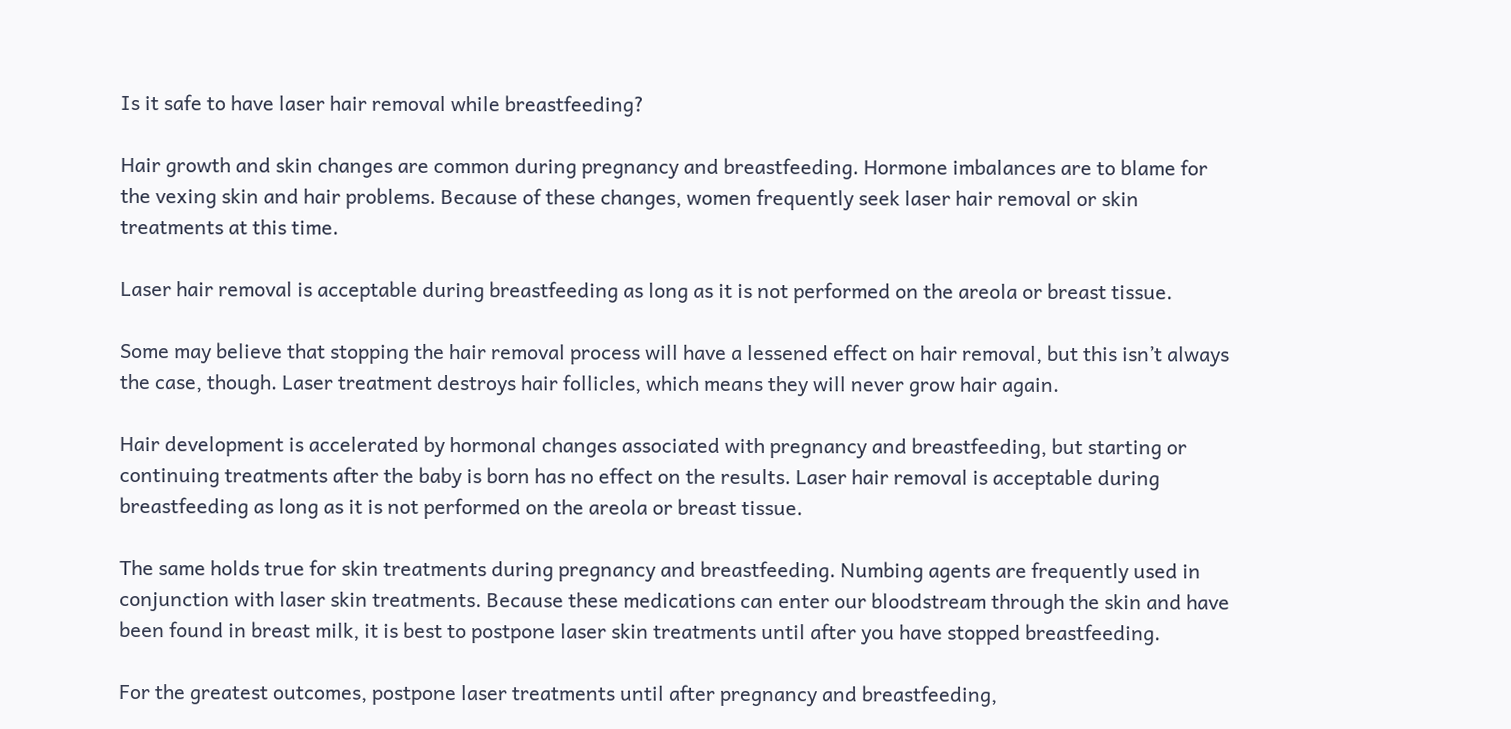Is it safe to have laser hair removal while breastfeeding?

Hair growth and skin changes are common during pregnancy and breastfeeding. Hormone imbalances are to blame for the vexing skin and hair problems. Because of these changes, women frequently seek laser hair removal or skin treatments at this time.

Laser hair removal is acceptable during breastfeeding as long as it is not performed on the areola or breast tissue.

Some may believe that stopping the hair removal process will have a lessened effect on hair removal, but this isn’t always the case, though. Laser treatment destroys hair follicles, which means they will never grow hair again.

Hair development is accelerated by hormonal changes associated with pregnancy and breastfeeding, but starting or continuing treatments after the baby is born has no effect on the results. Laser hair removal is acceptable during breastfeeding as long as it is not performed on the areola or breast tissue.

The same holds true for skin treatments during pregnancy and breastfeeding. Numbing agents are frequently used in conjunction with laser skin treatments. Because these medications can enter our bloodstream through the skin and have been found in breast milk, it is best to postpone laser skin treatments until after you have stopped breastfeeding.

For the greatest outcomes, postpone laser treatments until after pregnancy and breastfeeding,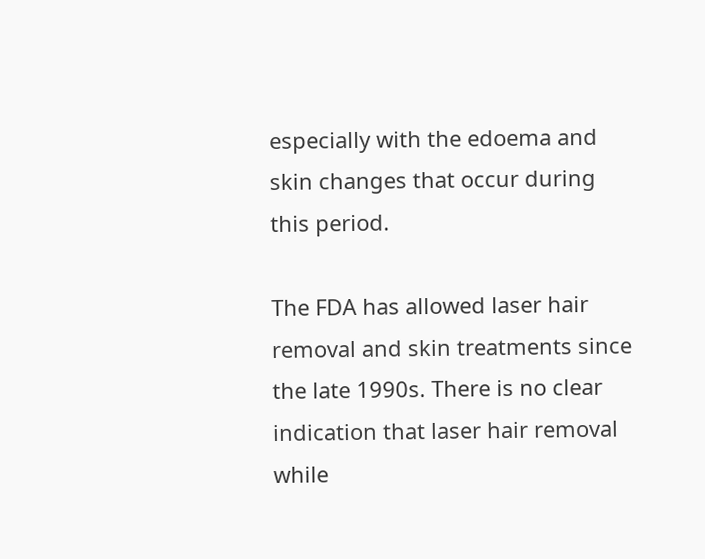especially with the edoema and skin changes that occur during this period.

The FDA has allowed laser hair removal and skin treatments since the late 1990s. There is no clear indication that laser hair removal while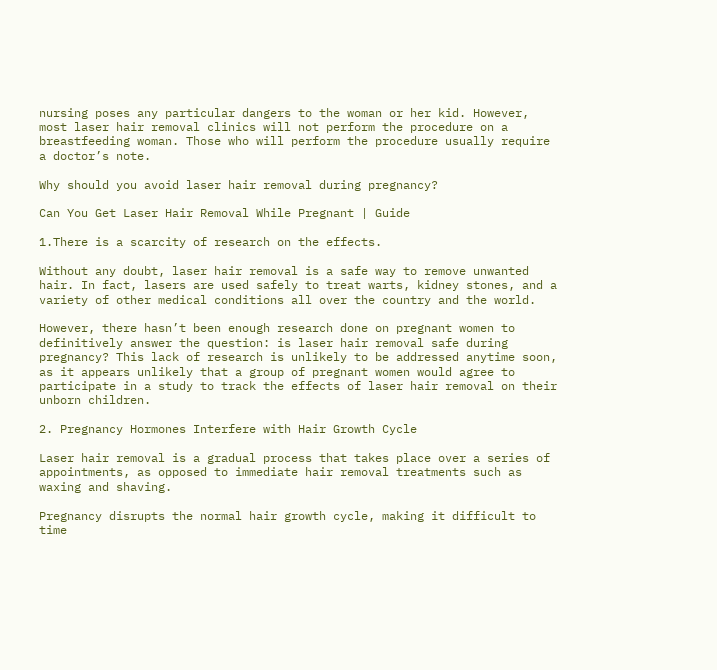nursing poses any particular dangers to the woman or her kid. However, most laser hair removal clinics will not perform the procedure on a breastfeeding woman. Those who will perform the procedure usually require a doctor’s note.

Why should you avoid laser hair removal during pregnancy?

Can You Get Laser Hair Removal While Pregnant | Guide

1.There is a scarcity of research on the effects.

Without any doubt, laser hair removal is a safe way to remove unwanted hair. In fact, lasers are used safely to treat warts, kidney stones, and a variety of other medical conditions all over the country and the world.

However, there hasn’t been enough research done on pregnant women to definitively answer the question: is laser hair removal safe during pregnancy? This lack of research is unlikely to be addressed anytime soon, as it appears unlikely that a group of pregnant women would agree to participate in a study to track the effects of laser hair removal on their unborn children.

2. Pregnancy Hormones Interfere with Hair Growth Cycle

Laser hair removal is a gradual process that takes place over a series of appointments, as opposed to immediate hair removal treatments such as waxing and shaving.

Pregnancy disrupts the normal hair growth cycle, making it difficult to time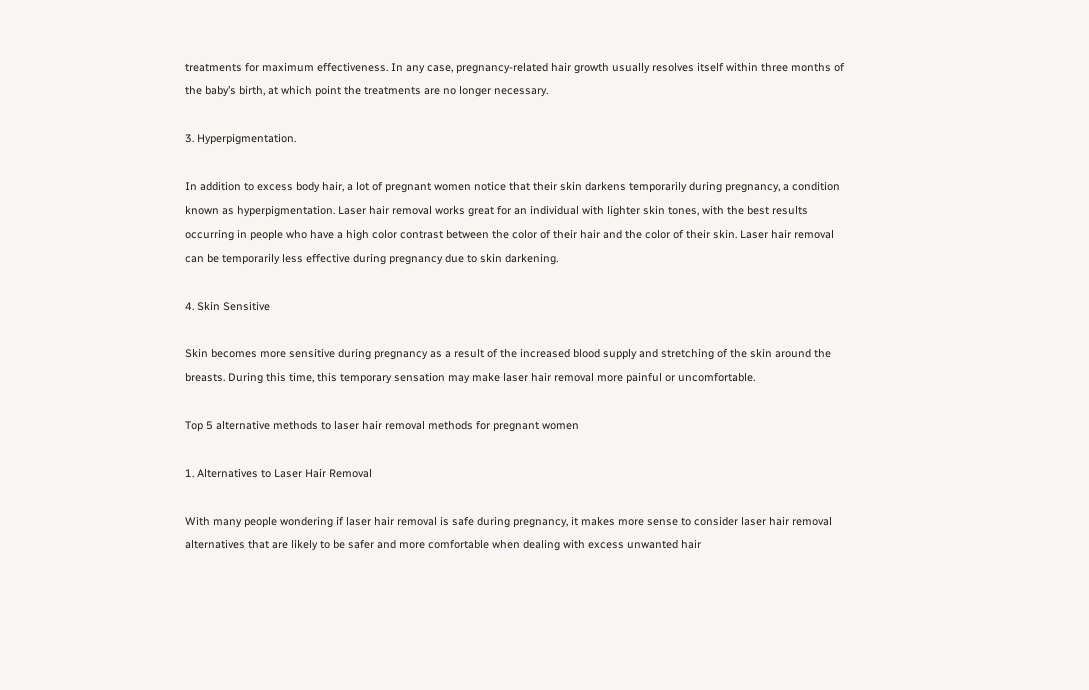treatments for maximum effectiveness. In any case, pregnancy-related hair growth usually resolves itself within three months of the baby’s birth, at which point the treatments are no longer necessary.

3. Hyperpigmentation.

In addition to excess body hair, a lot of pregnant women notice that their skin darkens temporarily during pregnancy, a condition known as hyperpigmentation. Laser hair removal works great for an individual with lighter skin tones, with the best results occurring in people who have a high color contrast between the color of their hair and the color of their skin. Laser hair removal can be temporarily less effective during pregnancy due to skin darkening.

4. Skin Sensitive

Skin becomes more sensitive during pregnancy as a result of the increased blood supply and stretching of the skin around the breasts. During this time, this temporary sensation may make laser hair removal more painful or uncomfortable.

Top 5 alternative methods to laser hair removal methods for pregnant women

1. Alternatives to Laser Hair Removal

With many people wondering if laser hair removal is safe during pregnancy, it makes more sense to consider laser hair removal alternatives that are likely to be safer and more comfortable when dealing with excess unwanted hair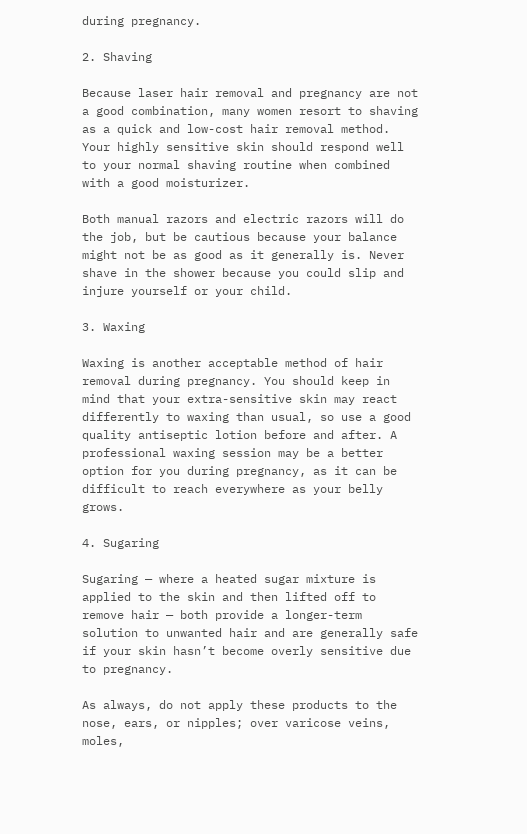during pregnancy.

2. Shaving

Because laser hair removal and pregnancy are not a good combination, many women resort to shaving as a quick and low-cost hair removal method. Your highly sensitive skin should respond well to your normal shaving routine when combined with a good moisturizer.

Both manual razors and electric razors will do the job, but be cautious because your balance might not be as good as it generally is. Never shave in the shower because you could slip and injure yourself or your child.

3. Waxing

Waxing is another acceptable method of hair removal during pregnancy. You should keep in mind that your extra-sensitive skin may react differently to waxing than usual, so use a good quality antiseptic lotion before and after. A professional waxing session may be a better option for you during pregnancy, as it can be difficult to reach everywhere as your belly grows.

4. Sugaring

Sugaring — where a heated sugar mixture is applied to the skin and then lifted off to remove hair — both provide a longer-term solution to unwanted hair and are generally safe if your skin hasn’t become overly sensitive due to pregnancy.

As always, do not apply these products to the nose, ears, or nipples; over varicose veins, moles,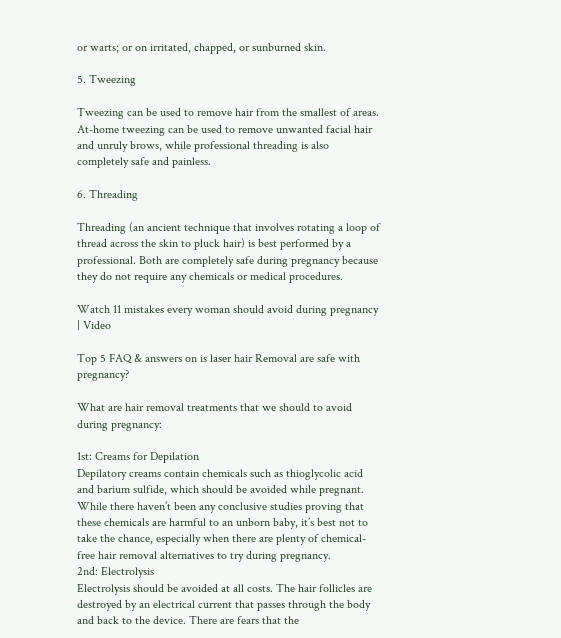or warts; or on irritated, chapped, or sunburned skin.

5. Tweezing

Tweezing can be used to remove hair from the smallest of areas. At-home tweezing can be used to remove unwanted facial hair and unruly brows, while professional threading is also completely safe and painless.

6. Threading

Threading (an ancient technique that involves rotating a loop of thread across the skin to pluck hair) is best performed by a professional. Both are completely safe during pregnancy because they do not require any chemicals or medical procedures.

Watch 11 mistakes every woman should avoid during pregnancy | Video

Top 5 FAQ & answers on is laser hair Removal are safe with pregnancy?

What are hair removal treatments that we should to avoid during pregnancy:

1st: Creams for Depilation
Depilatory creams contain chemicals such as thioglycolic acid and barium sulfide, which should be avoided while pregnant. While there haven’t been any conclusive studies proving that these chemicals are harmful to an unborn baby, it’s best not to take the chance, especially when there are plenty of chemical-free hair removal alternatives to try during pregnancy.
2nd: Electrolysis
Electrolysis should be avoided at all costs. The hair follicles are destroyed by an electrical current that passes through the body and back to the device. There are fears that the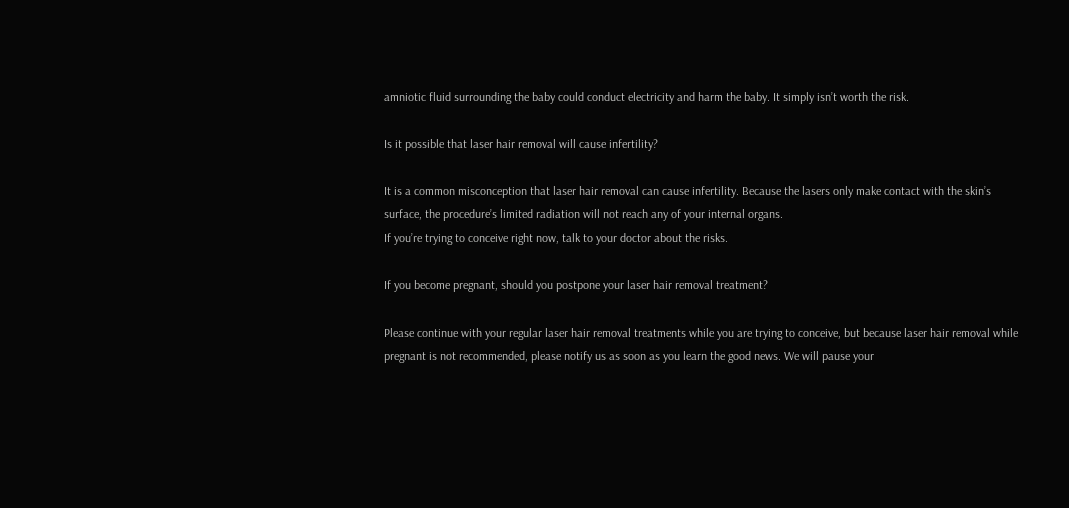amniotic fluid surrounding the baby could conduct electricity and harm the baby. It simply isn’t worth the risk.

Is it possible that laser hair removal will cause infertility?

It is a common misconception that laser hair removal can cause infertility. Because the lasers only make contact with the skin’s surface, the procedure’s limited radiation will not reach any of your internal organs.
If you’re trying to conceive right now, talk to your doctor about the risks.

If you become pregnant, should you postpone your laser hair removal treatment?

Please continue with your regular laser hair removal treatments while you are trying to conceive, but because laser hair removal while pregnant is not recommended, please notify us as soon as you learn the good news. We will pause your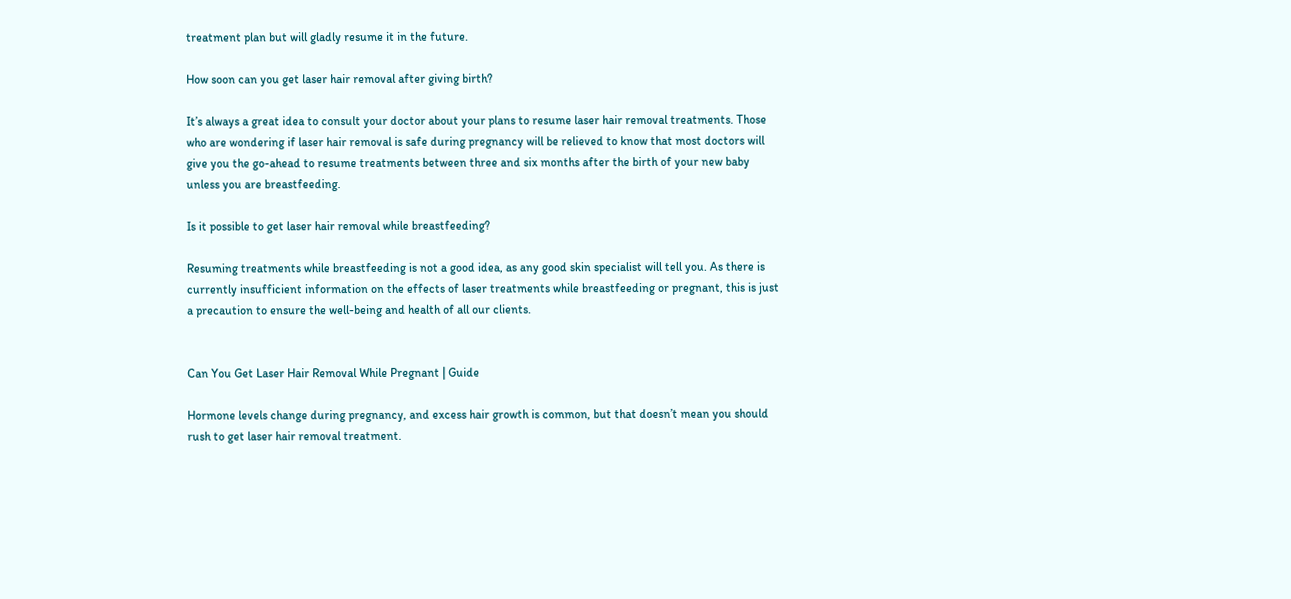treatment plan but will gladly resume it in the future.

How soon can you get laser hair removal after giving birth?

It’s always a great idea to consult your doctor about your plans to resume laser hair removal treatments. Those who are wondering if laser hair removal is safe during pregnancy will be relieved to know that most doctors will give you the go-ahead to resume treatments between three and six months after the birth of your new baby unless you are breastfeeding.

Is it possible to get laser hair removal while breastfeeding?

Resuming treatments while breastfeeding is not a good idea, as any good skin specialist will tell you. As there is currently insufficient information on the effects of laser treatments while breastfeeding or pregnant, this is just a precaution to ensure the well-being and health of all our clients.


Can You Get Laser Hair Removal While Pregnant | Guide

Hormone levels change during pregnancy, and excess hair growth is common, but that doesn’t mean you should rush to get laser hair removal treatment.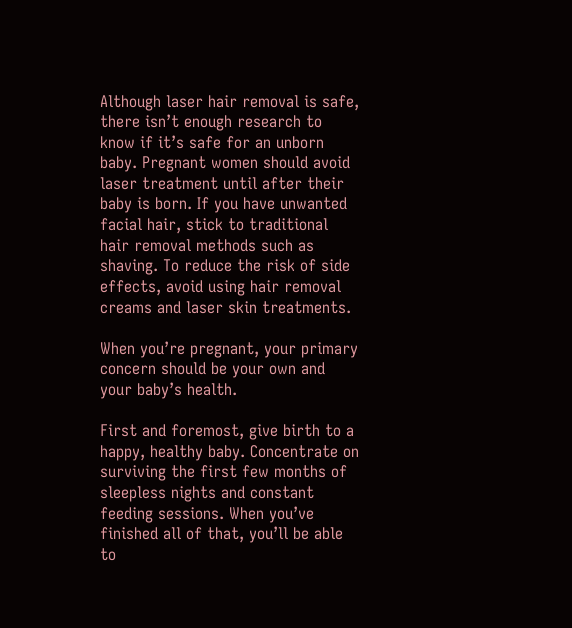Although laser hair removal is safe, there isn’t enough research to know if it’s safe for an unborn baby. Pregnant women should avoid laser treatment until after their baby is born. If you have unwanted facial hair, stick to traditional hair removal methods such as shaving. To reduce the risk of side effects, avoid using hair removal creams and laser skin treatments.

When you’re pregnant, your primary concern should be your own and your baby’s health.

First and foremost, give birth to a happy, healthy baby. Concentrate on surviving the first few months of sleepless nights and constant feeding sessions. When you’ve finished all of that, you’ll be able to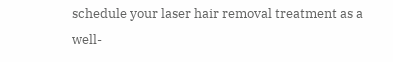schedule your laser hair removal treatment as a well-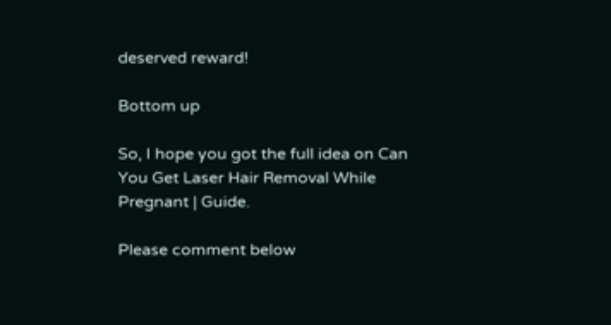deserved reward!

Bottom up

So, I hope you got the full idea on Can You Get Laser Hair Removal While Pregnant | Guide.

Please comment below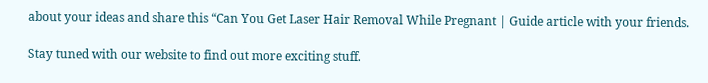about your ideas and share this “Can You Get Laser Hair Removal While Pregnant | Guide article with your friends.

Stay tuned with our website to find out more exciting stuff.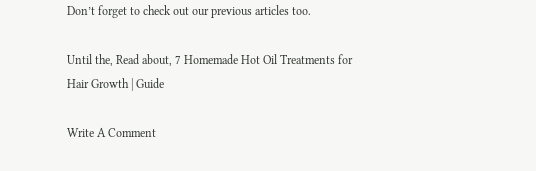Don’t forget to check out our previous articles too.

Until the, Read about, 7 Homemade Hot Oil Treatments for Hair Growth | Guide

Write A Comment